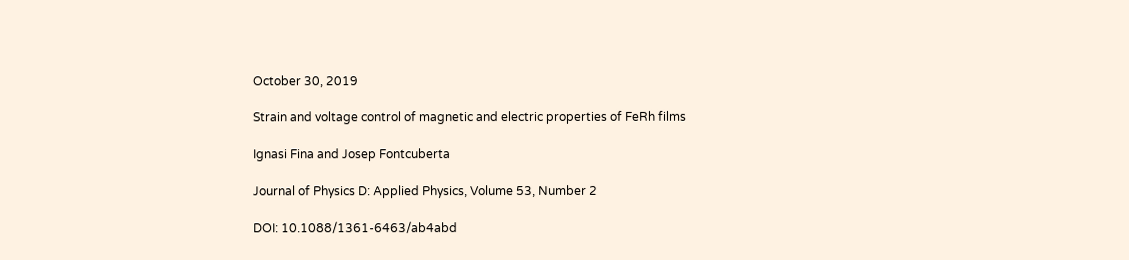October 30, 2019

Strain and voltage control of magnetic and electric properties of FeRh films

Ignasi Fina and Josep Fontcuberta

Journal of Physics D: Applied Physics, Volume 53, Number 2

DOI: 10.1088/1361-6463/ab4abd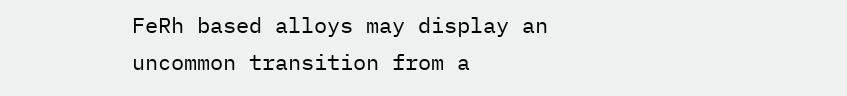FeRh based alloys may display an uncommon transition from a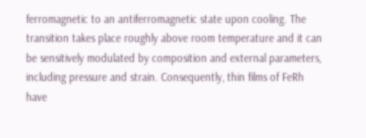ferromagnetic to an antiferromagnetic state upon cooling. The transition takes place roughly above room temperature and it can be sensitively modulated by composition and external parameters, including pressure and strain. Consequently, thin films of FeRh have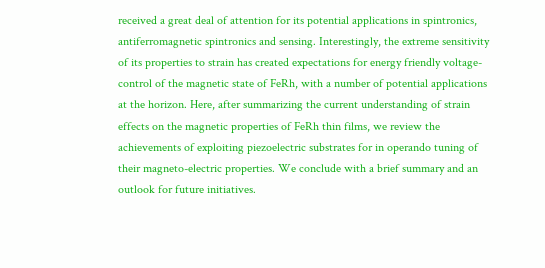received a great deal of attention for its potential applications in spintronics, antiferromagnetic spintronics and sensing. Interestingly, the extreme sensitivity of its properties to strain has created expectations for energy friendly voltage-control of the magnetic state of FeRh, with a number of potential applications at the horizon. Here, after summarizing the current understanding of strain effects on the magnetic properties of FeRh thin films, we review the achievements of exploiting piezoelectric substrates for in operando tuning of their magneto-electric properties. We conclude with a brief summary and an outlook for future initiatives.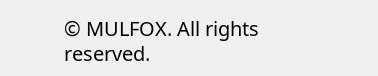© MULFOX. All rights reserved.